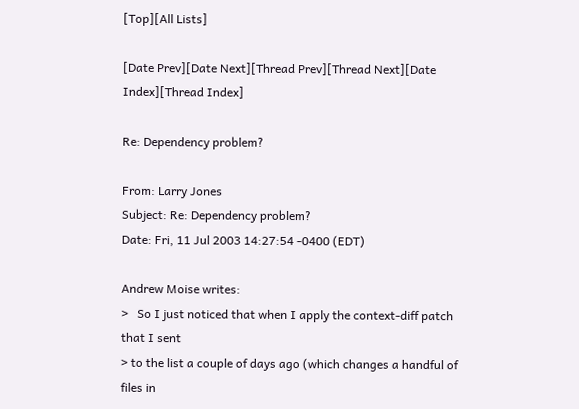[Top][All Lists]

[Date Prev][Date Next][Thread Prev][Thread Next][Date Index][Thread Index]

Re: Dependency problem?

From: Larry Jones
Subject: Re: Dependency problem?
Date: Fri, 11 Jul 2003 14:27:54 -0400 (EDT)

Andrew Moise writes:
>   So I just noticed that when I apply the context-diff patch that I sent
> to the list a couple of days ago (which changes a handful of files in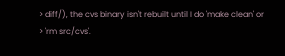> diff/), the cvs binary isn't rebuilt until I do 'make clean' or
> 'rm src/cvs'.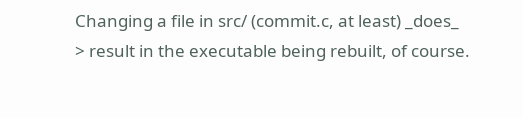Changing a file in src/ (commit.c, at least) _does_
> result in the executable being rebuilt, of course.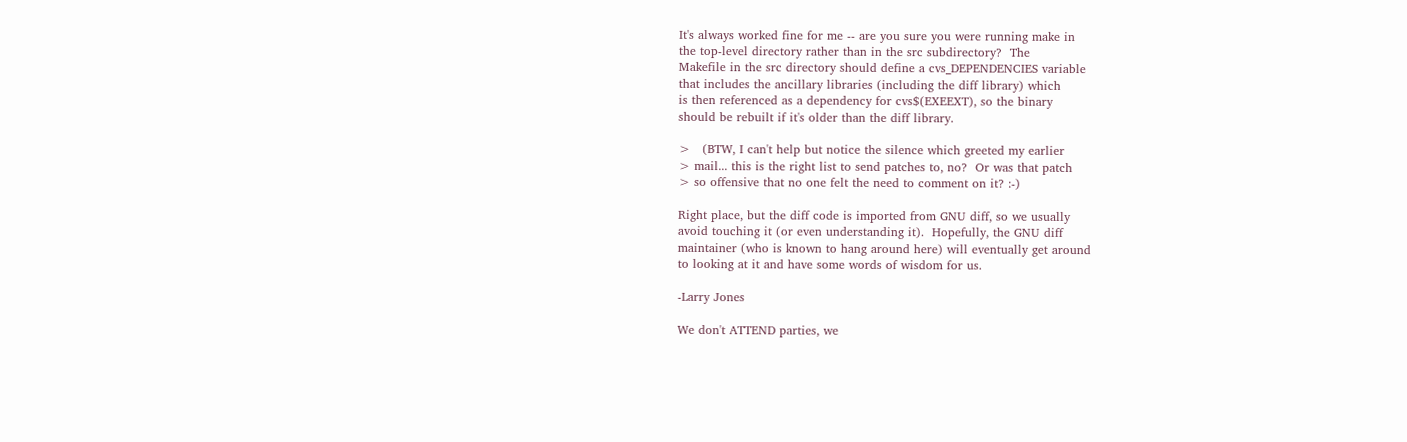It's always worked fine for me -- are you sure you were running make in
the top-level directory rather than in the src subdirectory?  The
Makefile in the src directory should define a cvs_DEPENDENCIES variable
that includes the ancillary libraries (including the diff library) which
is then referenced as a dependency for cvs$(EXEEXT), so the binary
should be rebuilt if it's older than the diff library.

>   (BTW, I can't help but notice the silence which greeted my earlier
> mail... this is the right list to send patches to, no?  Or was that patch
> so offensive that no one felt the need to comment on it? :-)

Right place, but the diff code is imported from GNU diff, so we usually
avoid touching it (or even understanding it).  Hopefully, the GNU diff
maintainer (who is known to hang around here) will eventually get around
to looking at it and have some words of wisdom for us.

-Larry Jones

We don't ATTEND parties, we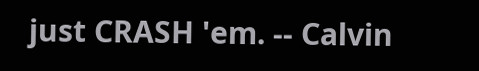just CRASH 'em. -- Calvin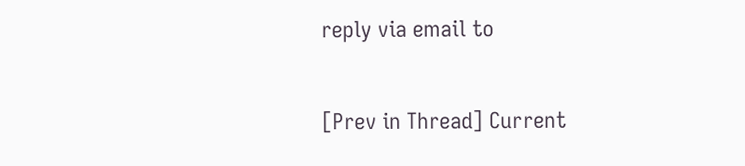reply via email to

[Prev in Thread] Current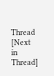Thread [Next in Thread]